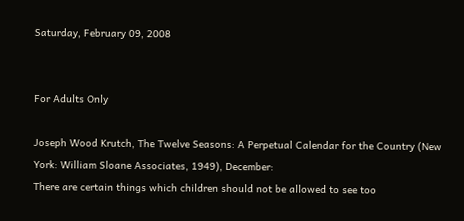Saturday, February 09, 2008


For Adults Only

Joseph Wood Krutch, The Twelve Seasons: A Perpetual Calendar for the Country (New York: William Sloane Associates, 1949), December:
There are certain things which children should not be allowed to see too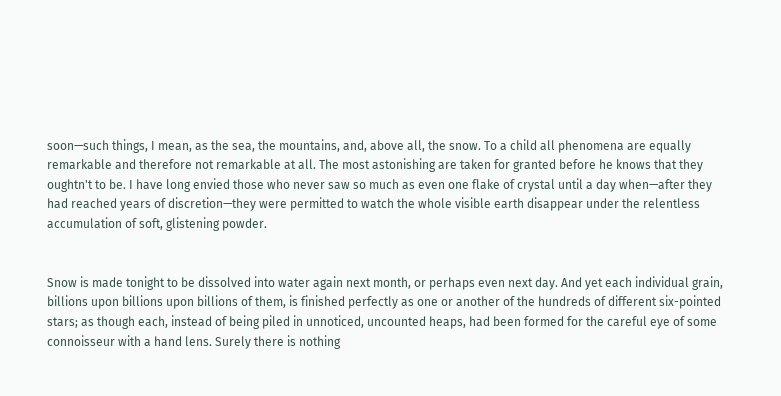soon—such things, I mean, as the sea, the mountains, and, above all, the snow. To a child all phenomena are equally remarkable and therefore not remarkable at all. The most astonishing are taken for granted before he knows that they oughtn't to be. I have long envied those who never saw so much as even one flake of crystal until a day when—after they had reached years of discretion—they were permitted to watch the whole visible earth disappear under the relentless accumulation of soft, glistening powder.


Snow is made tonight to be dissolved into water again next month, or perhaps even next day. And yet each individual grain, billions upon billions upon billions of them, is finished perfectly as one or another of the hundreds of different six-pointed stars; as though each, instead of being piled in unnoticed, uncounted heaps, had been formed for the careful eye of some connoisseur with a hand lens. Surely there is nothing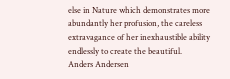else in Nature which demonstrates more abundantly her profusion, the careless extravagance of her inexhaustible ability endlessly to create the beautiful.
Anders Andersen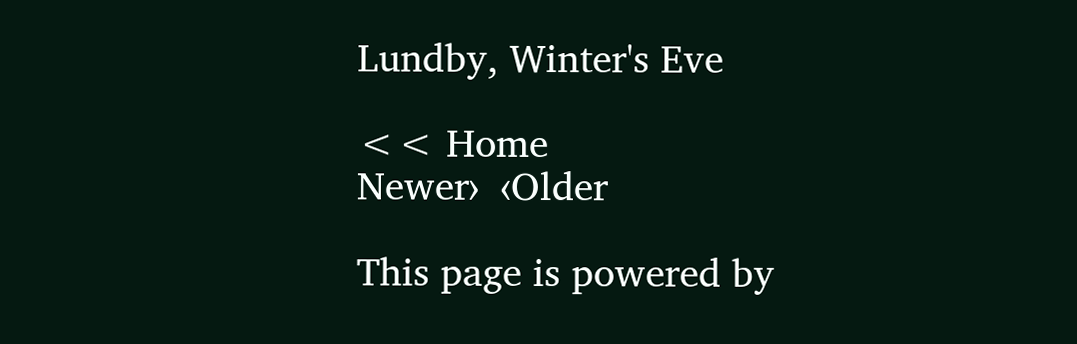Lundby, Winter's Eve

<< Home
Newer›  ‹Older

This page is powered by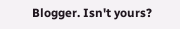Blogger. Isn't yours?